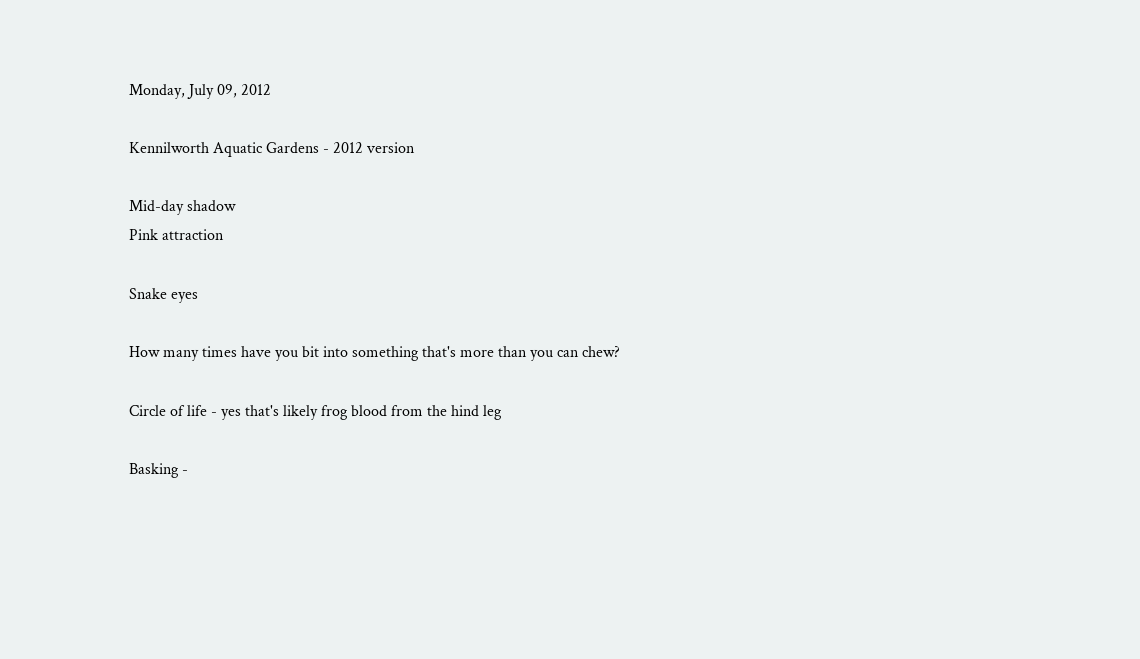Monday, July 09, 2012

Kennilworth Aquatic Gardens - 2012 version

Mid-day shadow
Pink attraction

Snake eyes

How many times have you bit into something that's more than you can chew?

Circle of life - yes that's likely frog blood from the hind leg

Basking -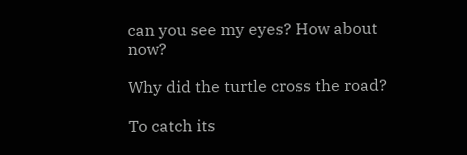can you see my eyes? How about now?

Why did the turtle cross the road?

To catch its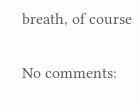breath, of course

No comments: